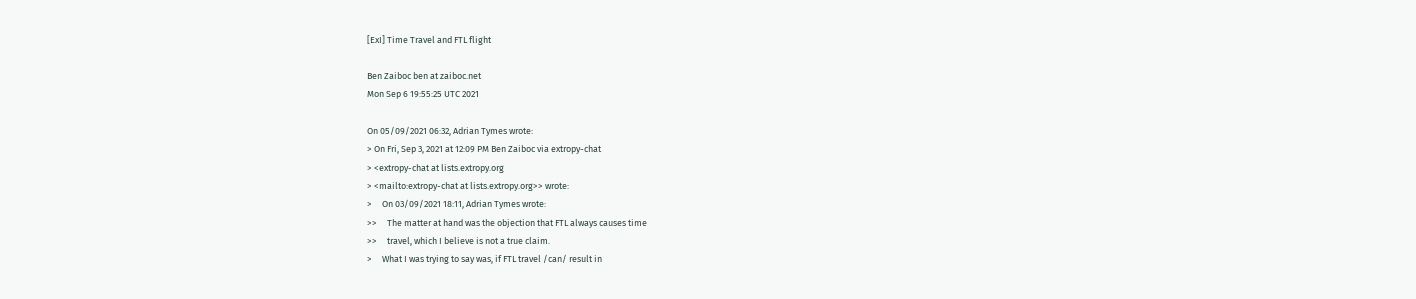[ExI] Time Travel and FTL flight

Ben Zaiboc ben at zaiboc.net
Mon Sep 6 19:55:25 UTC 2021

On 05/09/2021 06:32, Adrian Tymes wrote:
> On Fri, Sep 3, 2021 at 12:09 PM Ben Zaiboc via extropy-chat
> <extropy-chat at lists.extropy.org
> <mailto:extropy-chat at lists.extropy.org>> wrote:
>     On 03/09/2021 18:11, Adrian Tymes wrote:
>>     The matter at hand was the objection that FTL always causes time
>>     travel, which I believe is not a true claim.
>     What I was trying to say was, if FTL travel /can/ result in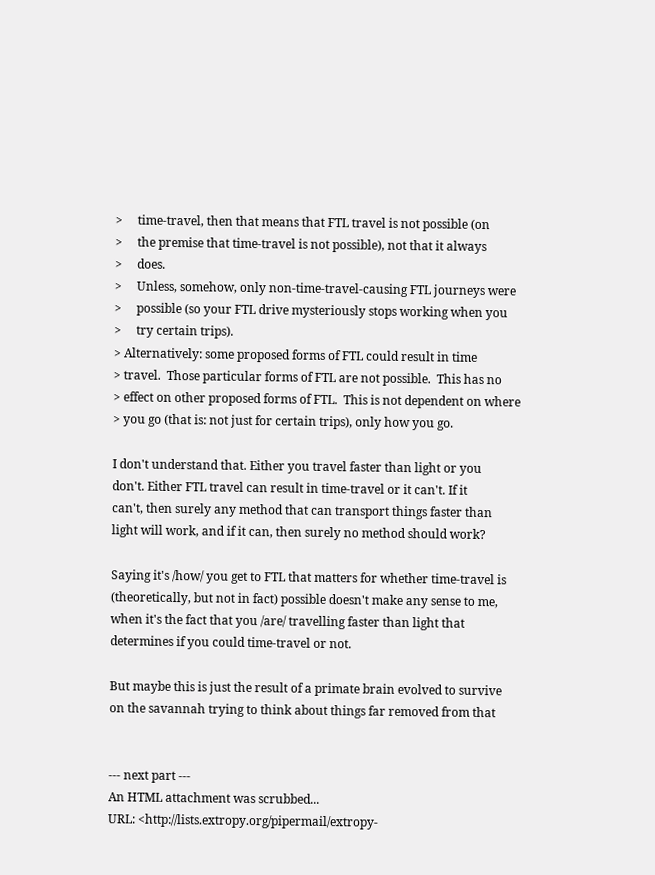>     time-travel, then that means that FTL travel is not possible (on
>     the premise that time-travel is not possible), not that it always
>     does.
>     Unless, somehow, only non-time-travel-causing FTL journeys were
>     possible (so your FTL drive mysteriously stops working when you
>     try certain trips).
> Alternatively: some proposed forms of FTL could result in time
> travel.  Those particular forms of FTL are not possible.  This has no
> effect on other proposed forms of FTL.  This is not dependent on where
> you go (that is: not just for certain trips), only how you go.

I don't understand that. Either you travel faster than light or you
don't. Either FTL travel can result in time-travel or it can't. If it
can't, then surely any method that can transport things faster than
light will work, and if it can, then surely no method should work?

Saying it's /how/ you get to FTL that matters for whether time-travel is
(theoretically, but not in fact) possible doesn't make any sense to me,
when it's the fact that you /are/ travelling faster than light that
determines if you could time-travel or not.

But maybe this is just the result of a primate brain evolved to survive
on the savannah trying to think about things far removed from that


--- next part ---
An HTML attachment was scrubbed...
URL: <http://lists.extropy.org/pipermail/extropy-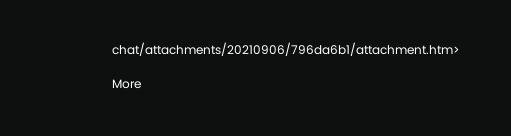chat/attachments/20210906/796da6b1/attachment.htm>

More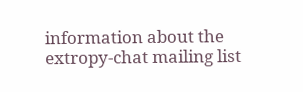information about the extropy-chat mailing list